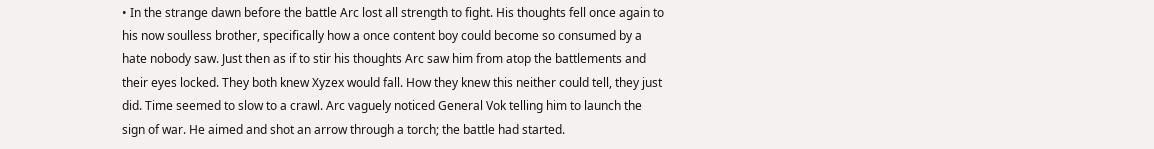• In the strange dawn before the battle Arc lost all strength to fight. His thoughts fell once again to his now soulless brother, specifically how a once content boy could become so consumed by a hate nobody saw. Just then as if to stir his thoughts Arc saw him from atop the battlements and their eyes locked. They both knew Xyzex would fall. How they knew this neither could tell, they just did. Time seemed to slow to a crawl. Arc vaguely noticed General Vok telling him to launch the sign of war. He aimed and shot an arrow through a torch; the battle had started.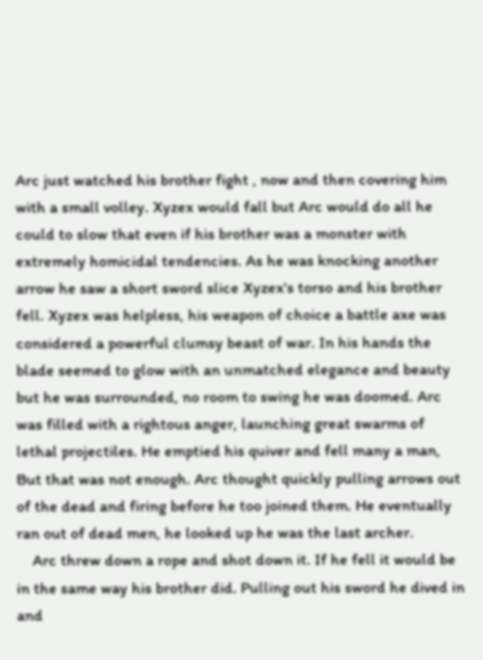Arc just watched his brother fight , now and then covering him with a small volley. Xyzex would fall but Arc would do all he could to slow that even if his brother was a monster with extremely homicidal tendencies. As he was knocking another arrow he saw a short sword slice Xyzex's torso and his brother fell. Xyzex was helpless, his weapon of choice a battle axe was considered a powerful clumsy beast of war. In his hands the blade seemed to glow with an unmatched elegance and beauty but he was surrounded, no room to swing he was doomed. Arc was filled with a rightous anger, launching great swarms of lethal projectiles. He emptied his quiver and fell many a man, But that was not enough. Arc thought quickly pulling arrows out of the dead and firing before he too joined them. He eventually ran out of dead men, he looked up he was the last archer.
    Arc threw down a rope and shot down it. If he fell it would be in the same way his brother did. Pulling out his sword he dived in and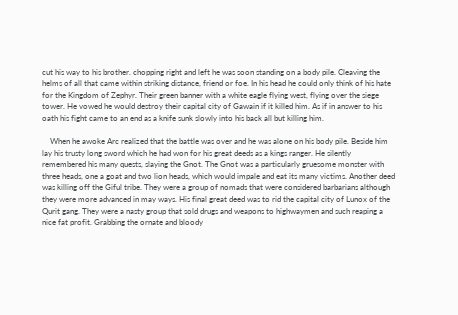cut his way to his brother. chopping right and left he was soon standing on a body pile. Cleaving the helms of all that came within striking distance, friend or foe. In his head he could only think of his hate for the Kingdom of Zephyr. Their green banner with a white eagle flying west, flying over the siege tower. He vowed he would destroy their capital city of Gawain if it killed him. As if in answer to his oath his fight came to an end as a knife sunk slowly into his back all but killing him.

    When he awoke Arc realized that the battle was over and he was alone on his body pile. Beside him lay his trusty long sword which he had won for his great deeds as a kings ranger. He silently remembered his many quests, slaying the Gnot. The Gnot was a particularly gruesome monster with three heads, one a goat and two lion heads, which would impale and eat its many victims. Another deed was killing off the Giful tribe. They were a group of nomads that were considered barbarians although they were more advanced in may ways. His final great deed was to rid the capital city of Lunox of the Qurit gang. They were a nasty group that sold drugs and weapons to highwaymen and such reaping a nice fat profit. Grabbing the ornate and bloody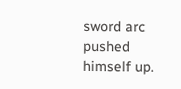sword arc pushed himself up.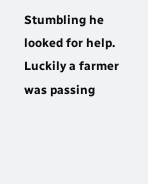Stumbling he looked for help. Luckily a farmer was passing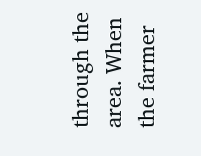through the area. When the farmer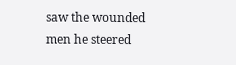saw the wounded men he steered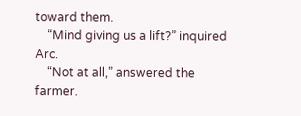toward them.
    “Mind giving us a lift?” inquired Arc.
    “Not at all,” answered the farmer.